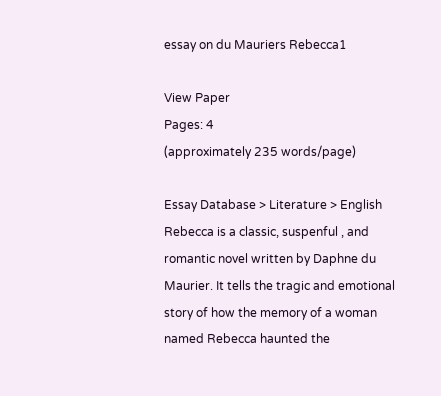essay on du Mauriers Rebecca1

View Paper
Pages: 4
(approximately 235 words/page)

Essay Database > Literature > English
Rebecca is a classic, suspenful , and romantic novel written by Daphne du Maurier. It tells the tragic and emotional story of how the memory of a woman named Rebecca haunted the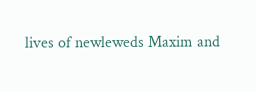lives of newleweds Maxim and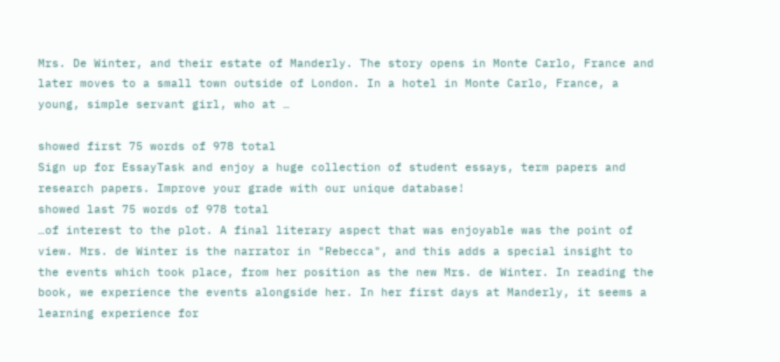Mrs. De Winter, and their estate of Manderly. The story opens in Monte Carlo, France and later moves to a small town outside of London. In a hotel in Monte Carlo, France, a young, simple servant girl, who at …

showed first 75 words of 978 total
Sign up for EssayTask and enjoy a huge collection of student essays, term papers and research papers. Improve your grade with our unique database!
showed last 75 words of 978 total
…of interest to the plot. A final literary aspect that was enjoyable was the point of view. Mrs. de Winter is the narrator in "Rebecca", and this adds a special insight to the events which took place, from her position as the new Mrs. de Winter. In reading the book, we experience the events alongside her. In her first days at Manderly, it seems a learning experience for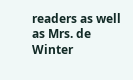readers as well as Mrs. de Winter